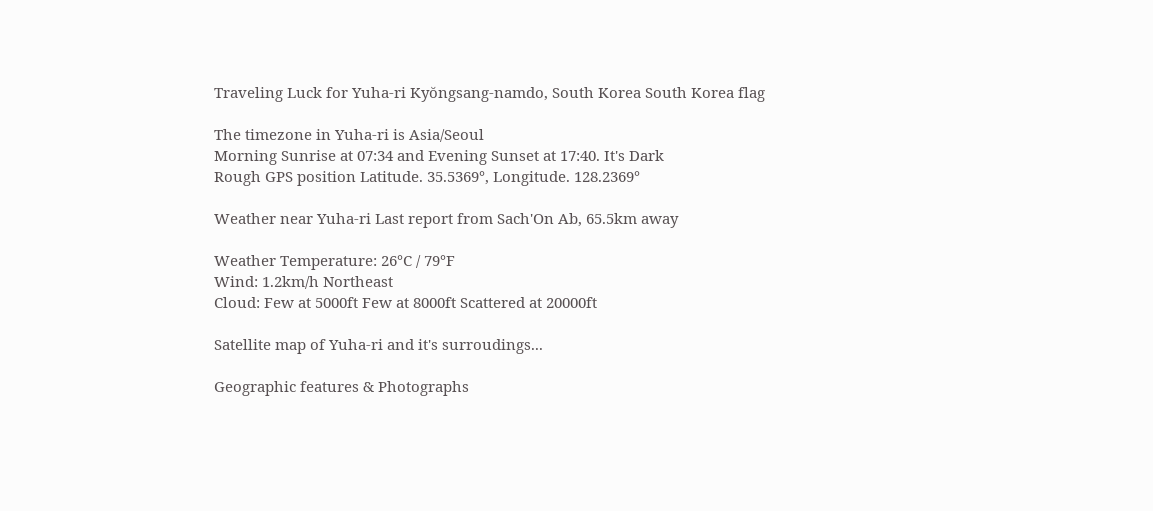Traveling Luck for Yuha-ri Kyŏngsang-namdo, South Korea South Korea flag

The timezone in Yuha-ri is Asia/Seoul
Morning Sunrise at 07:34 and Evening Sunset at 17:40. It's Dark
Rough GPS position Latitude. 35.5369°, Longitude. 128.2369°

Weather near Yuha-ri Last report from Sach'On Ab, 65.5km away

Weather Temperature: 26°C / 79°F
Wind: 1.2km/h Northeast
Cloud: Few at 5000ft Few at 8000ft Scattered at 20000ft

Satellite map of Yuha-ri and it's surroudings...

Geographic features & Photographs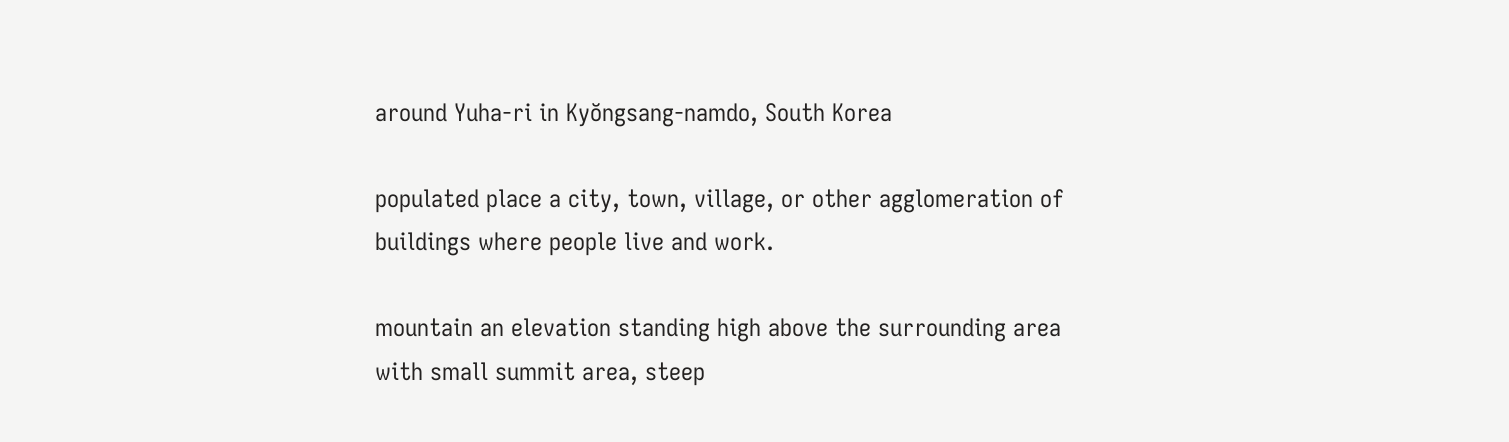around Yuha-ri in Kyŏngsang-namdo, South Korea

populated place a city, town, village, or other agglomeration of buildings where people live and work.

mountain an elevation standing high above the surrounding area with small summit area, steep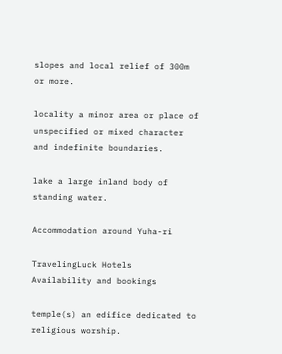slopes and local relief of 300m or more.

locality a minor area or place of unspecified or mixed character and indefinite boundaries.

lake a large inland body of standing water.

Accommodation around Yuha-ri

TravelingLuck Hotels
Availability and bookings

temple(s) an edifice dedicated to religious worship.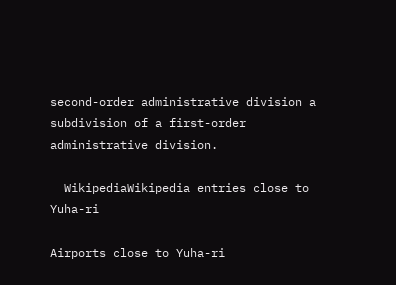second-order administrative division a subdivision of a first-order administrative division.

  WikipediaWikipedia entries close to Yuha-ri

Airports close to Yuha-ri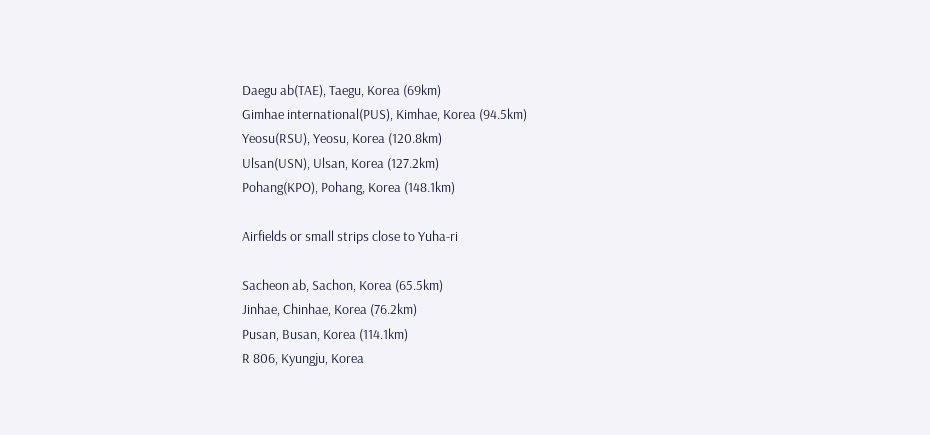Daegu ab(TAE), Taegu, Korea (69km)
Gimhae international(PUS), Kimhae, Korea (94.5km)
Yeosu(RSU), Yeosu, Korea (120.8km)
Ulsan(USN), Ulsan, Korea (127.2km)
Pohang(KPO), Pohang, Korea (148.1km)

Airfields or small strips close to Yuha-ri

Sacheon ab, Sachon, Korea (65.5km)
Jinhae, Chinhae, Korea (76.2km)
Pusan, Busan, Korea (114.1km)
R 806, Kyungju, Korea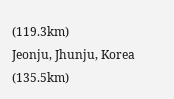(119.3km)
Jeonju, Jhunju, Korea (135.5km)